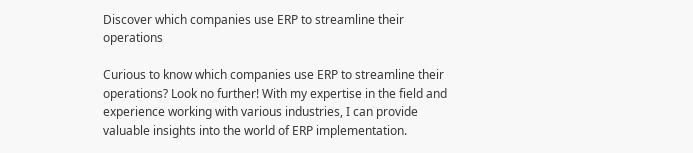Discover which companies use ERP to streamline their operations

Curious to know which companies use ERP to streamline their operations? Look no further! With my expertise in the field and experience working with various industries, I can provide valuable insights into the world of ERP implementation.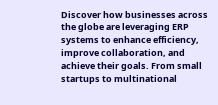Discover how businesses across the globe are leveraging ERP systems to enhance efficiency, improve collaboration, and achieve their goals. From small startups to multinational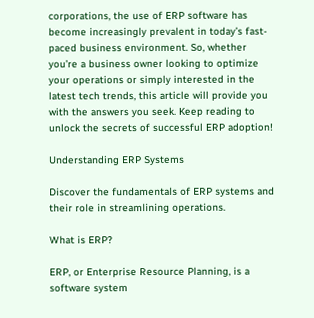corporations, the use of ERP software has become increasingly prevalent in today’s fast-paced business environment. So, whether you’re a business owner looking to optimize your operations or simply interested in the latest tech trends, this article will provide you with the answers you seek. Keep reading to unlock the secrets of successful ERP adoption!

Understanding ERP Systems

Discover the fundamentals of ERP systems and their role in streamlining operations.

What is ERP?

ERP, or Enterprise Resource Planning, is a software system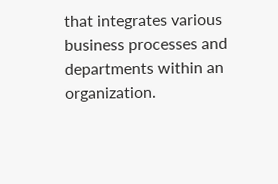that integrates various business processes and departments within an organization.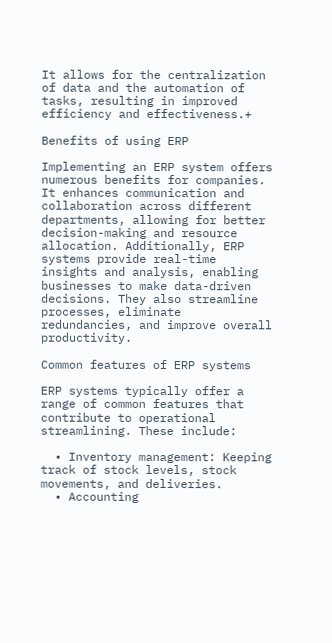It allows for the centralization of data and the automation of tasks, resulting in improved efficiency and effectiveness.+

Benefits of using ERP

Implementing an ERP system offers numerous benefits for companies. It enhances communication and collaboration across different departments, allowing for better decision-making and resource allocation. Additionally, ERP systems provide real-time insights and analysis, enabling businesses to make data-driven decisions. They also streamline processes, eliminate redundancies, and improve overall productivity.

Common features of ERP systems

ERP systems typically offer a range of common features that contribute to operational streamlining. These include:

  • Inventory management: Keeping track of stock levels, stock movements, and deliveries.
  • Accounting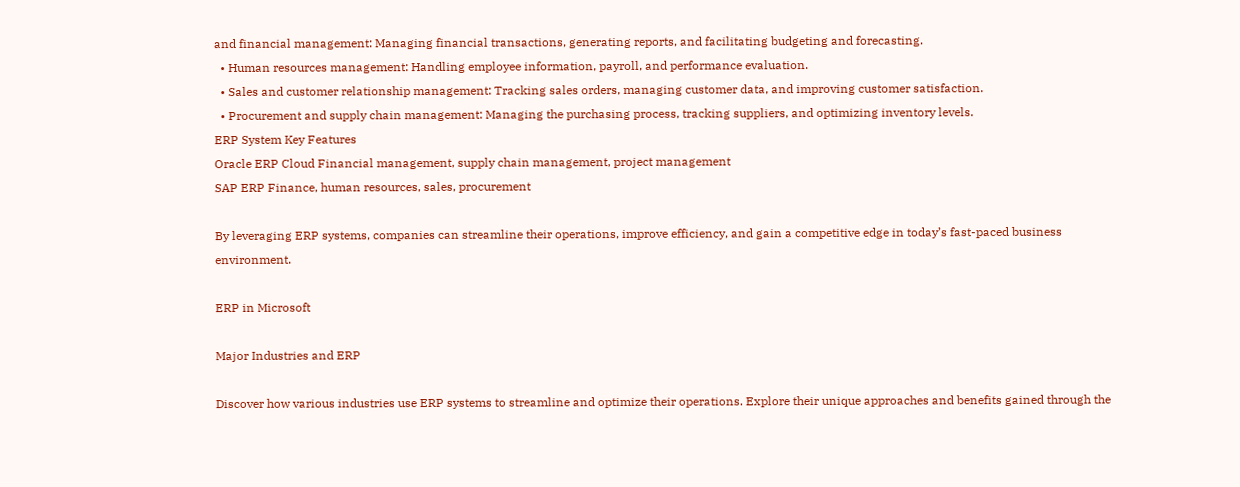and financial management: Managing financial transactions, generating reports, and facilitating budgeting and forecasting.
  • Human resources management: Handling employee information, payroll, and performance evaluation.
  • Sales and customer relationship management: Tracking sales orders, managing customer data, and improving customer satisfaction.
  • Procurement and supply chain management: Managing the purchasing process, tracking suppliers, and optimizing inventory levels.
ERP System Key Features
Oracle ERP Cloud Financial management, supply chain management, project management
SAP ERP Finance, human resources, sales, procurement

By leveraging ERP systems, companies can streamline their operations, improve efficiency, and gain a competitive edge in today’s fast-paced business environment.

ERP in Microsoft

Major Industries and ERP

Discover how various industries use ERP systems to streamline and optimize their operations. Explore their unique approaches and benefits gained through the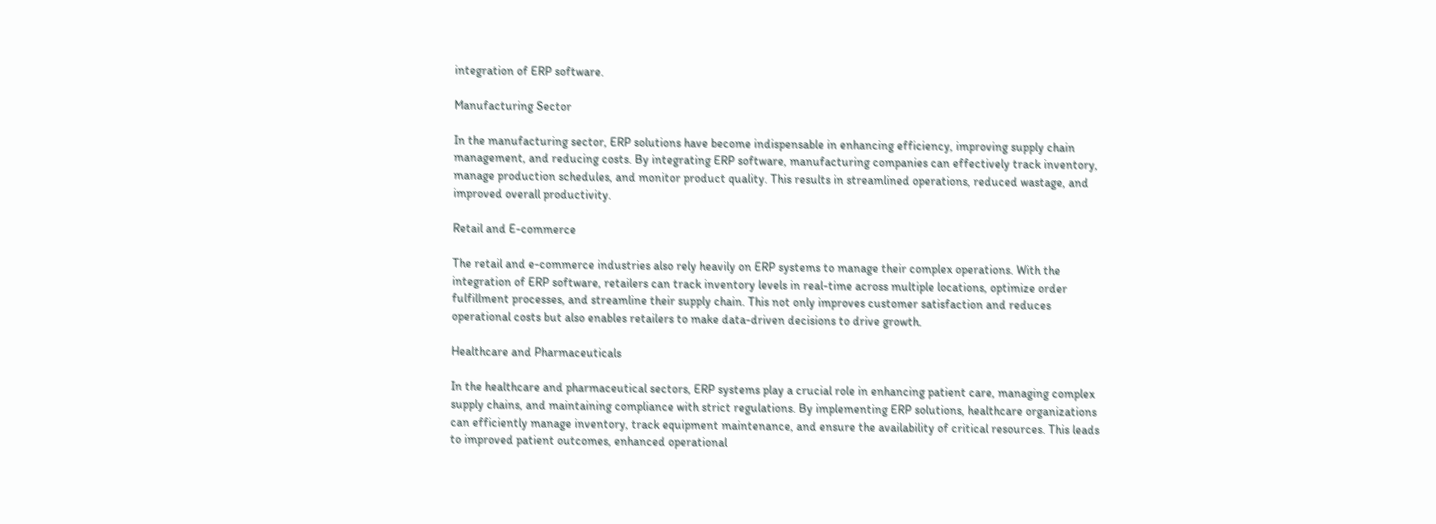integration of ERP software.

Manufacturing Sector

In the manufacturing sector, ERP solutions have become indispensable in enhancing efficiency, improving supply chain management, and reducing costs. By integrating ERP software, manufacturing companies can effectively track inventory, manage production schedules, and monitor product quality. This results in streamlined operations, reduced wastage, and improved overall productivity.

Retail and E-commerce

The retail and e-commerce industries also rely heavily on ERP systems to manage their complex operations. With the integration of ERP software, retailers can track inventory levels in real-time across multiple locations, optimize order fulfillment processes, and streamline their supply chain. This not only improves customer satisfaction and reduces operational costs but also enables retailers to make data-driven decisions to drive growth.

Healthcare and Pharmaceuticals

In the healthcare and pharmaceutical sectors, ERP systems play a crucial role in enhancing patient care, managing complex supply chains, and maintaining compliance with strict regulations. By implementing ERP solutions, healthcare organizations can efficiently manage inventory, track equipment maintenance, and ensure the availability of critical resources. This leads to improved patient outcomes, enhanced operational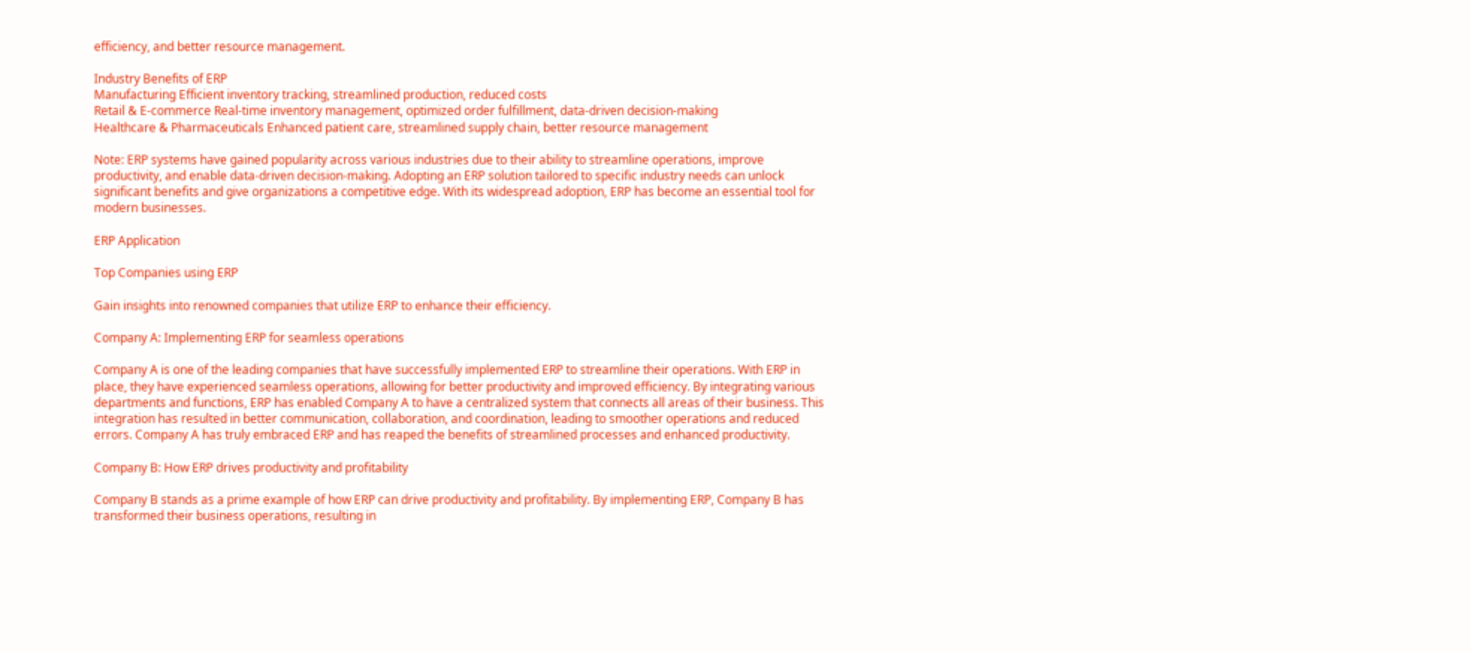efficiency, and better resource management.

Industry Benefits of ERP
Manufacturing Efficient inventory tracking, streamlined production, reduced costs
Retail & E-commerce Real-time inventory management, optimized order fulfillment, data-driven decision-making
Healthcare & Pharmaceuticals Enhanced patient care, streamlined supply chain, better resource management

Note: ERP systems have gained popularity across various industries due to their ability to streamline operations, improve productivity, and enable data-driven decision-making. Adopting an ERP solution tailored to specific industry needs can unlock significant benefits and give organizations a competitive edge. With its widespread adoption, ERP has become an essential tool for modern businesses.

ERP Application

Top Companies using ERP

Gain insights into renowned companies that utilize ERP to enhance their efficiency.

Company A: Implementing ERP for seamless operations

Company A is one of the leading companies that have successfully implemented ERP to streamline their operations. With ERP in place, they have experienced seamless operations, allowing for better productivity and improved efficiency. By integrating various departments and functions, ERP has enabled Company A to have a centralized system that connects all areas of their business. This integration has resulted in better communication, collaboration, and coordination, leading to smoother operations and reduced errors. Company A has truly embraced ERP and has reaped the benefits of streamlined processes and enhanced productivity.

Company B: How ERP drives productivity and profitability

Company B stands as a prime example of how ERP can drive productivity and profitability. By implementing ERP, Company B has transformed their business operations, resulting in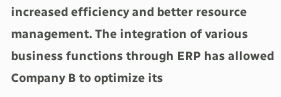increased efficiency and better resource management. The integration of various business functions through ERP has allowed Company B to optimize its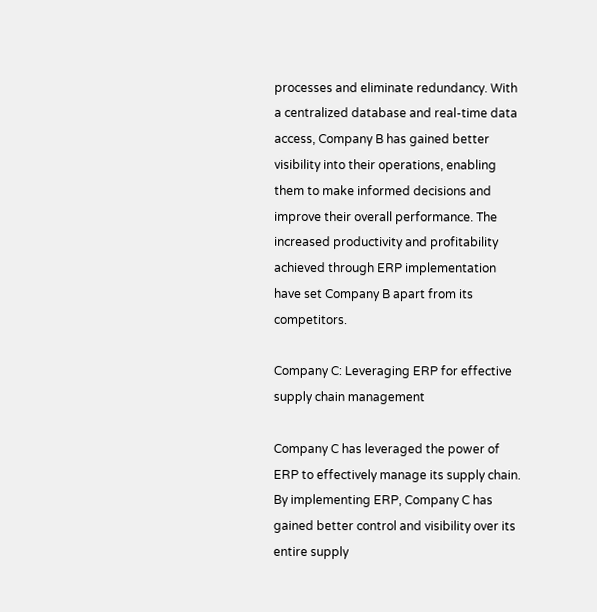processes and eliminate redundancy. With a centralized database and real-time data access, Company B has gained better visibility into their operations, enabling them to make informed decisions and improve their overall performance. The increased productivity and profitability achieved through ERP implementation have set Company B apart from its competitors.

Company C: Leveraging ERP for effective supply chain management

Company C has leveraged the power of ERP to effectively manage its supply chain. By implementing ERP, Company C has gained better control and visibility over its entire supply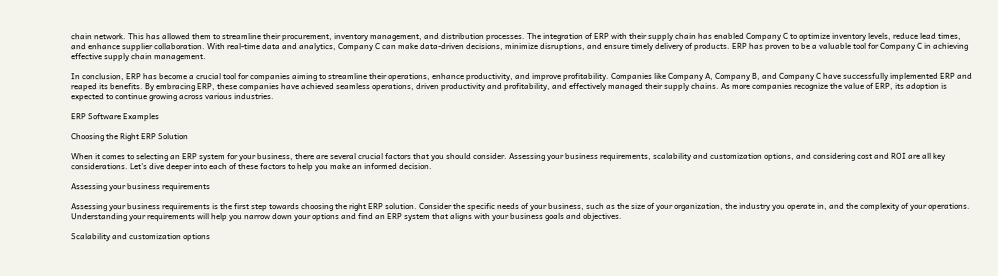chain network. This has allowed them to streamline their procurement, inventory management, and distribution processes. The integration of ERP with their supply chain has enabled Company C to optimize inventory levels, reduce lead times, and enhance supplier collaboration. With real-time data and analytics, Company C can make data-driven decisions, minimize disruptions, and ensure timely delivery of products. ERP has proven to be a valuable tool for Company C in achieving effective supply chain management.

In conclusion, ERP has become a crucial tool for companies aiming to streamline their operations, enhance productivity, and improve profitability. Companies like Company A, Company B, and Company C have successfully implemented ERP and reaped its benefits. By embracing ERP, these companies have achieved seamless operations, driven productivity and profitability, and effectively managed their supply chains. As more companies recognize the value of ERP, its adoption is expected to continue growing across various industries.

ERP Software Examples

Choosing the Right ERP Solution

When it comes to selecting an ERP system for your business, there are several crucial factors that you should consider. Assessing your business requirements, scalability and customization options, and considering cost and ROI are all key considerations. Let’s dive deeper into each of these factors to help you make an informed decision.

Assessing your business requirements

Assessing your business requirements is the first step towards choosing the right ERP solution. Consider the specific needs of your business, such as the size of your organization, the industry you operate in, and the complexity of your operations. Understanding your requirements will help you narrow down your options and find an ERP system that aligns with your business goals and objectives.

Scalability and customization options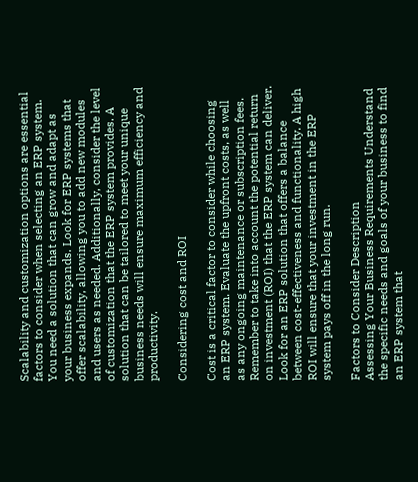Scalability and customization options are essential factors to consider when selecting an ERP system. You need a solution that can grow and adapt as your business expands. Look for ERP systems that offer scalability, allowing you to add new modules and users as needed. Additionally, consider the level of customization that the ERP system provides. A solution that can be tailored to meet your unique business needs will ensure maximum efficiency and productivity.

Considering cost and ROI

Cost is a critical factor to consider while choosing an ERP system. Evaluate the upfront costs, as well as any ongoing maintenance or subscription fees. Remember to take into account the potential return on investment (ROI) that the ERP system can deliver. Look for an ERP solution that offers a balance between cost-effectiveness and functionality. A high ROI will ensure that your investment in the ERP system pays off in the long run.

Factors to Consider Description
Assessing Your Business Requirements Understand the specific needs and goals of your business to find an ERP system that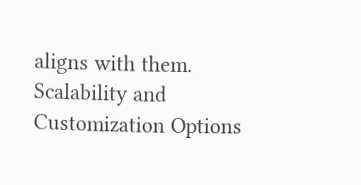aligns with them.
Scalability and Customization Options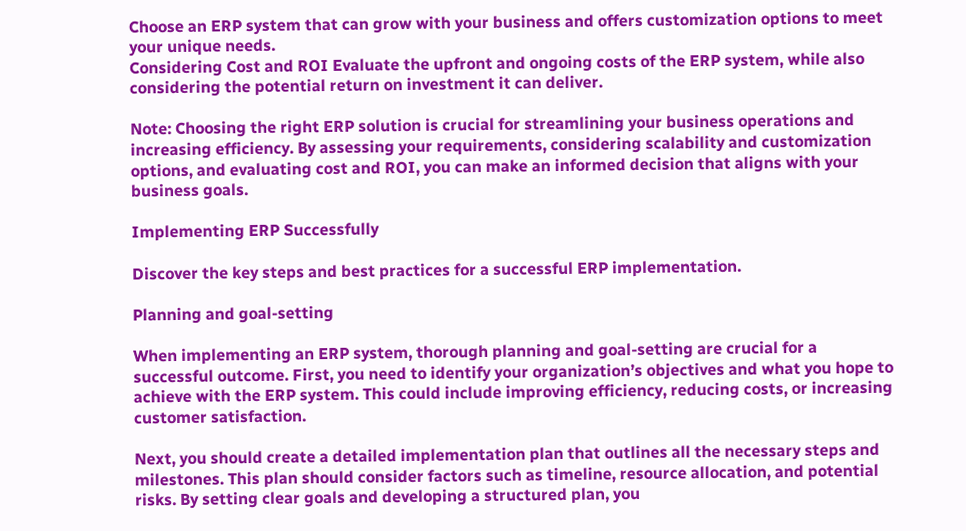Choose an ERP system that can grow with your business and offers customization options to meet your unique needs.
Considering Cost and ROI Evaluate the upfront and ongoing costs of the ERP system, while also considering the potential return on investment it can deliver.

Note: Choosing the right ERP solution is crucial for streamlining your business operations and increasing efficiency. By assessing your requirements, considering scalability and customization options, and evaluating cost and ROI, you can make an informed decision that aligns with your business goals.

Implementing ERP Successfully

Discover the key steps and best practices for a successful ERP implementation.

Planning and goal-setting

When implementing an ERP system, thorough planning and goal-setting are crucial for a successful outcome. First, you need to identify your organization’s objectives and what you hope to achieve with the ERP system. This could include improving efficiency, reducing costs, or increasing customer satisfaction.

Next, you should create a detailed implementation plan that outlines all the necessary steps and milestones. This plan should consider factors such as timeline, resource allocation, and potential risks. By setting clear goals and developing a structured plan, you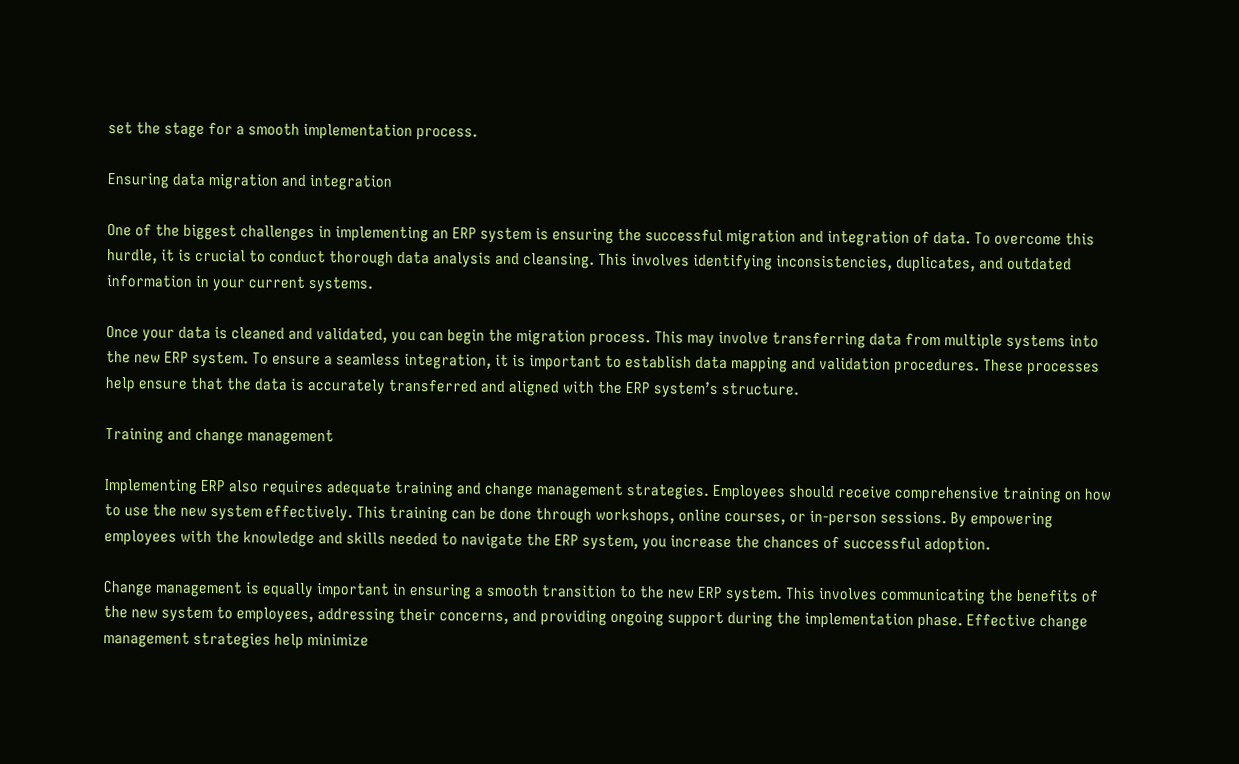set the stage for a smooth implementation process.

Ensuring data migration and integration

One of the biggest challenges in implementing an ERP system is ensuring the successful migration and integration of data. To overcome this hurdle, it is crucial to conduct thorough data analysis and cleansing. This involves identifying inconsistencies, duplicates, and outdated information in your current systems.

Once your data is cleaned and validated, you can begin the migration process. This may involve transferring data from multiple systems into the new ERP system. To ensure a seamless integration, it is important to establish data mapping and validation procedures. These processes help ensure that the data is accurately transferred and aligned with the ERP system’s structure.

Training and change management

Implementing ERP also requires adequate training and change management strategies. Employees should receive comprehensive training on how to use the new system effectively. This training can be done through workshops, online courses, or in-person sessions. By empowering employees with the knowledge and skills needed to navigate the ERP system, you increase the chances of successful adoption.

Change management is equally important in ensuring a smooth transition to the new ERP system. This involves communicating the benefits of the new system to employees, addressing their concerns, and providing ongoing support during the implementation phase. Effective change management strategies help minimize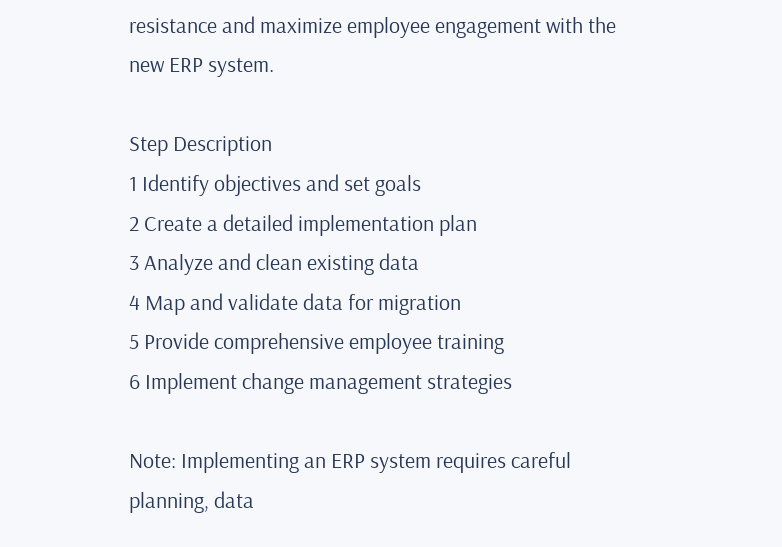resistance and maximize employee engagement with the new ERP system.

Step Description
1 Identify objectives and set goals
2 Create a detailed implementation plan
3 Analyze and clean existing data
4 Map and validate data for migration
5 Provide comprehensive employee training
6 Implement change management strategies

Note: Implementing an ERP system requires careful planning, data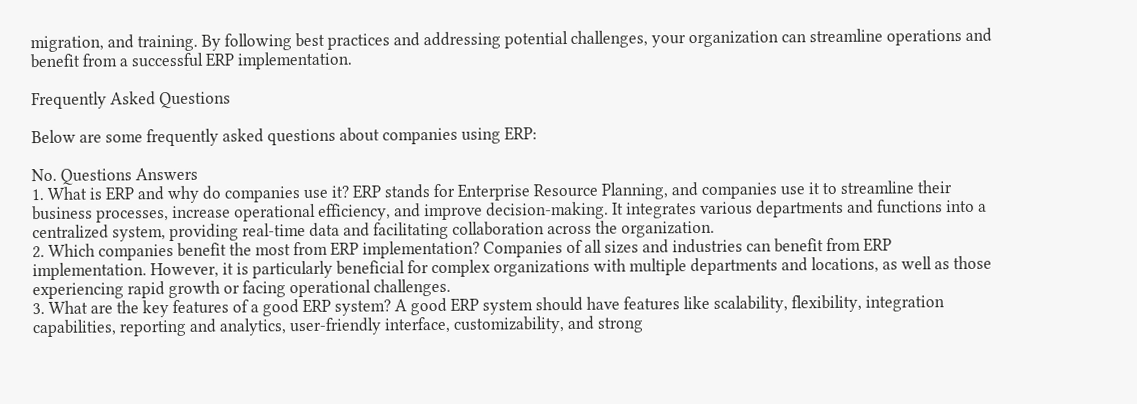migration, and training. By following best practices and addressing potential challenges, your organization can streamline operations and benefit from a successful ERP implementation.

Frequently Asked Questions

Below are some frequently asked questions about companies using ERP:

No. Questions Answers
1. What is ERP and why do companies use it? ERP stands for Enterprise Resource Planning, and companies use it to streamline their business processes, increase operational efficiency, and improve decision-making. It integrates various departments and functions into a centralized system, providing real-time data and facilitating collaboration across the organization.
2. Which companies benefit the most from ERP implementation? Companies of all sizes and industries can benefit from ERP implementation. However, it is particularly beneficial for complex organizations with multiple departments and locations, as well as those experiencing rapid growth or facing operational challenges.
3. What are the key features of a good ERP system? A good ERP system should have features like scalability, flexibility, integration capabilities, reporting and analytics, user-friendly interface, customizability, and strong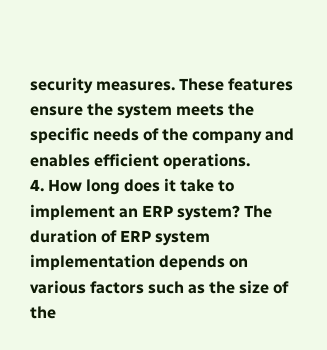security measures. These features ensure the system meets the specific needs of the company and enables efficient operations.
4. How long does it take to implement an ERP system? The duration of ERP system implementation depends on various factors such as the size of the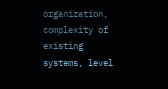organization, complexity of existing systems, level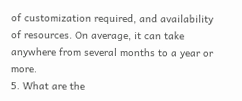of customization required, and availability of resources. On average, it can take anywhere from several months to a year or more.
5. What are the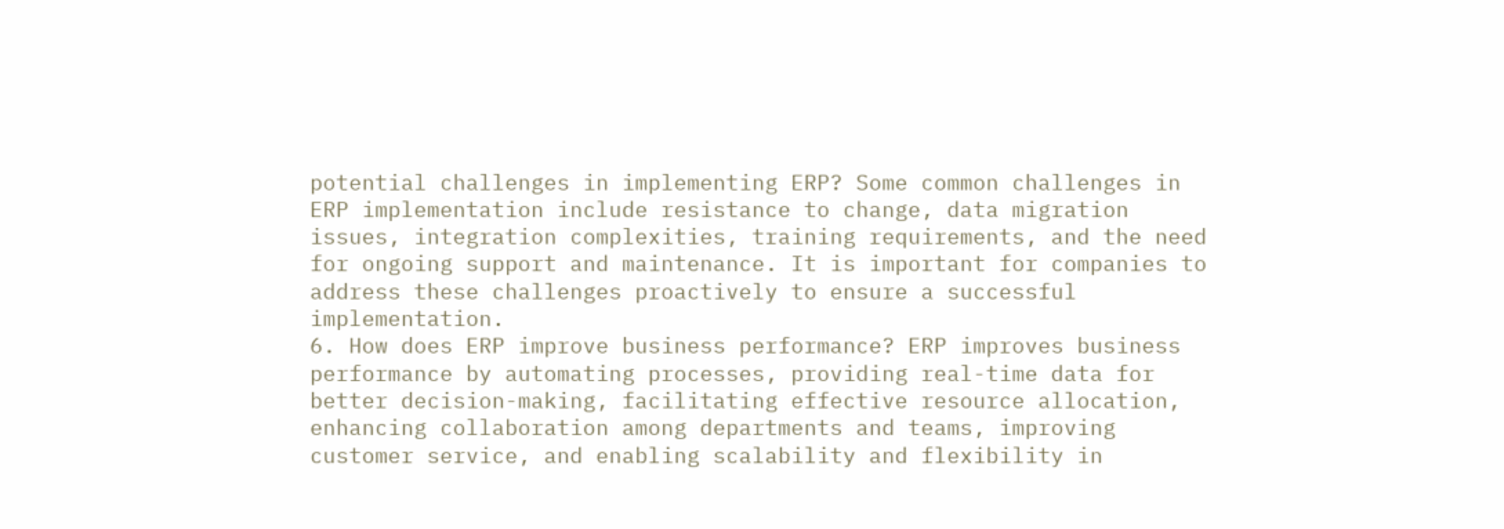potential challenges in implementing ERP? Some common challenges in ERP implementation include resistance to change, data migration issues, integration complexities, training requirements, and the need for ongoing support and maintenance. It is important for companies to address these challenges proactively to ensure a successful implementation.
6. How does ERP improve business performance? ERP improves business performance by automating processes, providing real-time data for better decision-making, facilitating effective resource allocation, enhancing collaboration among departments and teams, improving customer service, and enabling scalability and flexibility in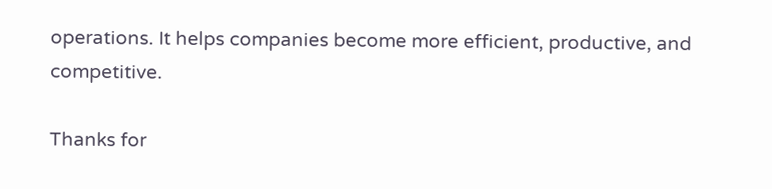operations. It helps companies become more efficient, productive, and competitive.

Thanks for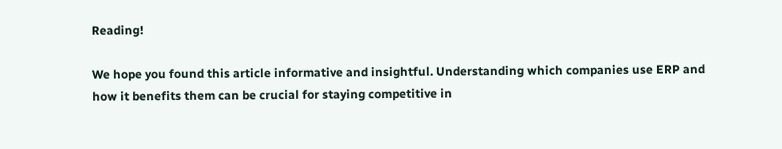Reading!

We hope you found this article informative and insightful. Understanding which companies use ERP and how it benefits them can be crucial for staying competitive in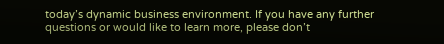today’s dynamic business environment. If you have any further questions or would like to learn more, please don’t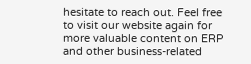hesitate to reach out. Feel free to visit our website again for more valuable content on ERP and other business-related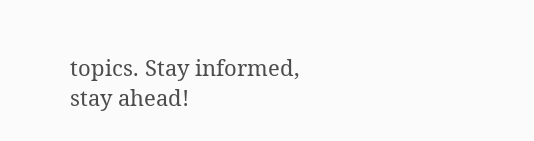topics. Stay informed, stay ahead!